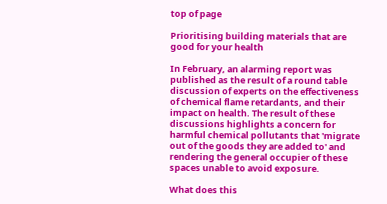top of page

Prioritising building materials that are good for your health

In February, an alarming report was published as the result of a round table discussion of experts on the effectiveness of chemical flame retardants, and their impact on health. The result of these discussions highlights a concern for harmful chemical pollutants that 'migrate out of the goods they are added to' and rendering the general occupier of these spaces unable to avoid exposure.

What does this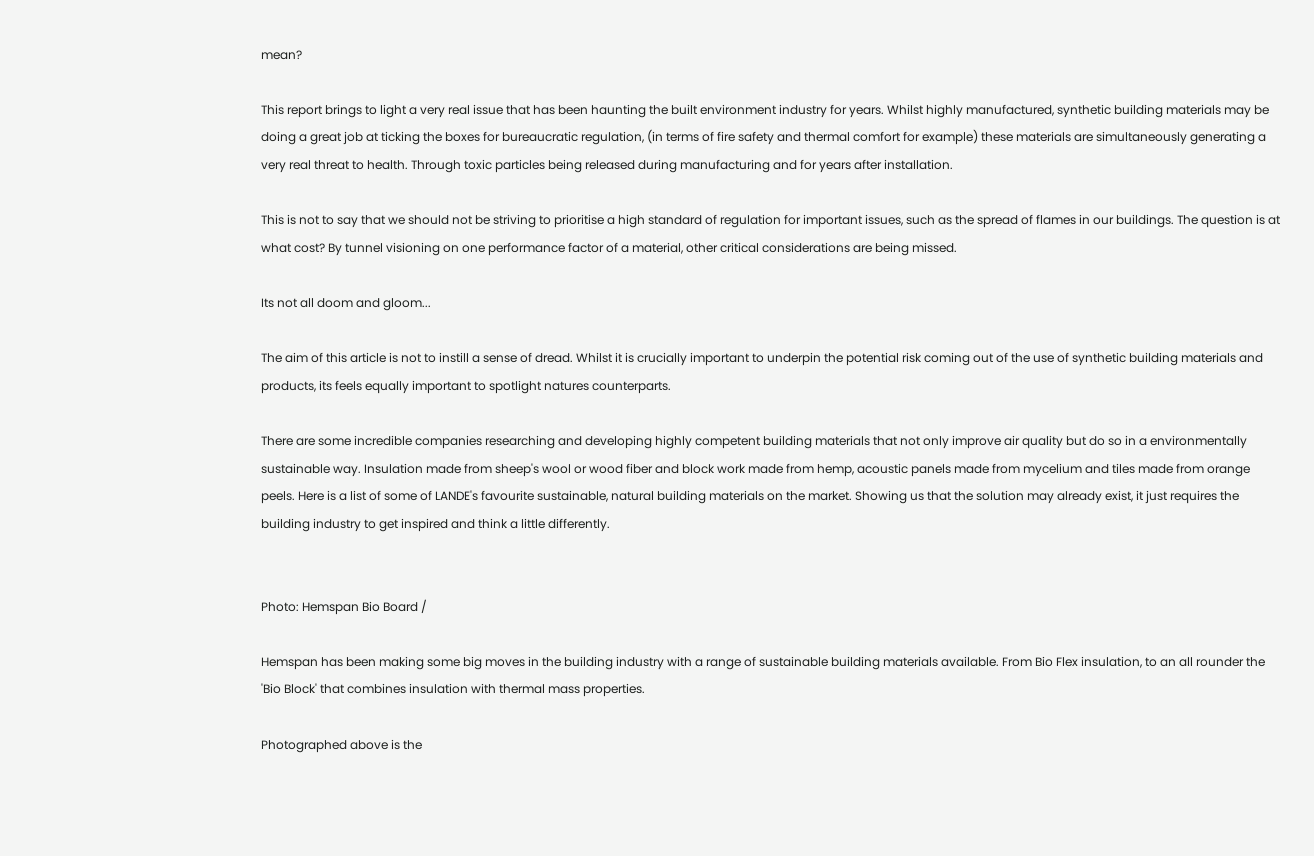mean?

This report brings to light a very real issue that has been haunting the built environment industry for years. Whilst highly manufactured, synthetic building materials may be doing a great job at ticking the boxes for bureaucratic regulation, (in terms of fire safety and thermal comfort for example) these materials are simultaneously generating a very real threat to health. Through toxic particles being released during manufacturing and for years after installation.

This is not to say that we should not be striving to prioritise a high standard of regulation for important issues, such as the spread of flames in our buildings. The question is at what cost? By tunnel visioning on one performance factor of a material, other critical considerations are being missed.

Its not all doom and gloom...

The aim of this article is not to instill a sense of dread. Whilst it is crucially important to underpin the potential risk coming out of the use of synthetic building materials and products, its feels equally important to spotlight natures counterparts.

There are some incredible companies researching and developing highly competent building materials that not only improve air quality but do so in a environmentally sustainable way. Insulation made from sheep's wool or wood fiber and block work made from hemp, acoustic panels made from mycelium and tiles made from orange peels. Here is a list of some of LANDE's favourite sustainable, natural building materials on the market. Showing us that the solution may already exist, it just requires the building industry to get inspired and think a little differently.


Photo: Hemspan Bio Board /

Hemspan has been making some big moves in the building industry with a range of sustainable building materials available. From Bio Flex insulation, to an all rounder the 'Bio Block' that combines insulation with thermal mass properties.

Photographed above is the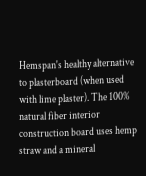Hemspan's healthy alternative to plasterboard (when used with lime plaster). The 100% natural fiber interior construction board uses hemp straw and a mineral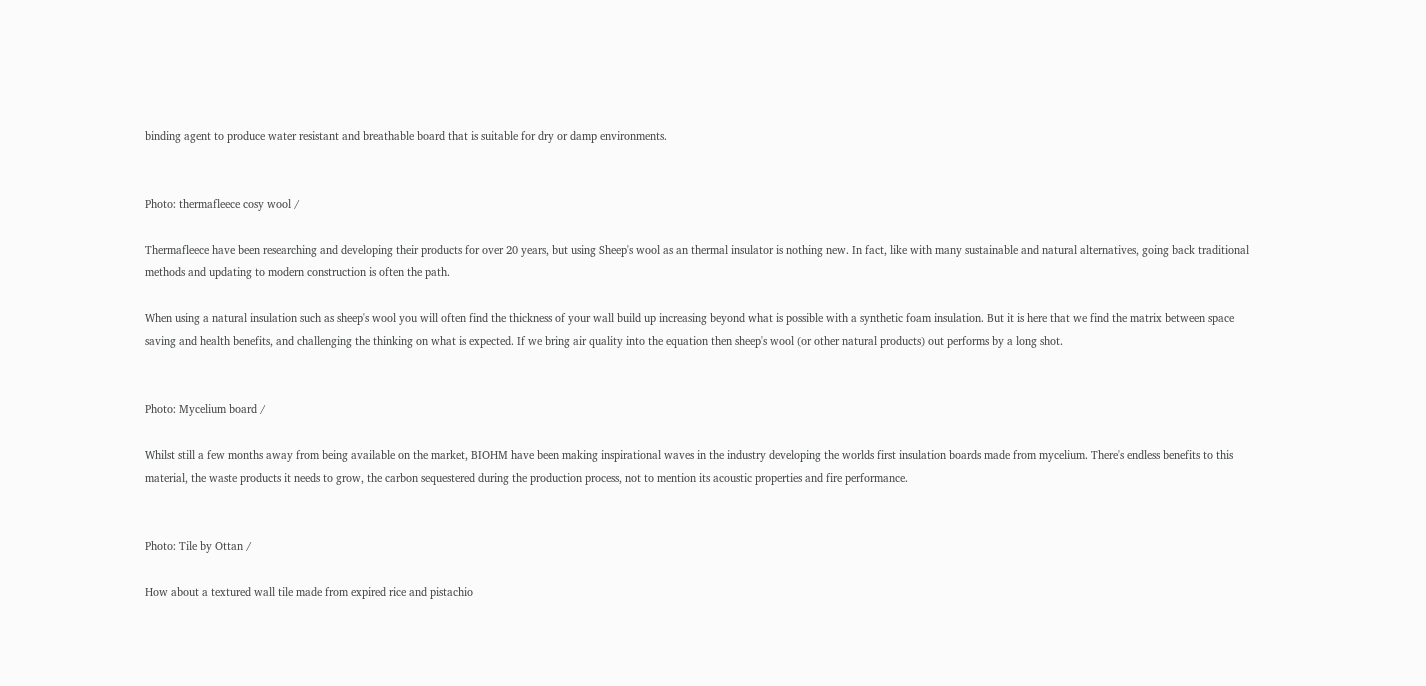binding agent to produce water resistant and breathable board that is suitable for dry or damp environments.


Photo: thermafleece cosy wool /

Thermafleece have been researching and developing their products for over 20 years, but using Sheep's wool as an thermal insulator is nothing new. In fact, like with many sustainable and natural alternatives, going back traditional methods and updating to modern construction is often the path.

When using a natural insulation such as sheep's wool you will often find the thickness of your wall build up increasing beyond what is possible with a synthetic foam insulation. But it is here that we find the matrix between space saving and health benefits, and challenging the thinking on what is expected. If we bring air quality into the equation then sheep's wool (or other natural products) out performs by a long shot.


Photo: Mycelium board /

Whilst still a few months away from being available on the market, BIOHM have been making inspirational waves in the industry developing the worlds first insulation boards made from mycelium. There's endless benefits to this material, the waste products it needs to grow, the carbon sequestered during the production process, not to mention its acoustic properties and fire performance.


Photo: Tile by Ottan /

How about a textured wall tile made from expired rice and pistachio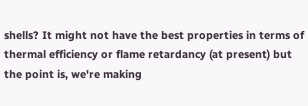shells? It might not have the best properties in terms of thermal efficiency or flame retardancy (at present) but the point is, we're making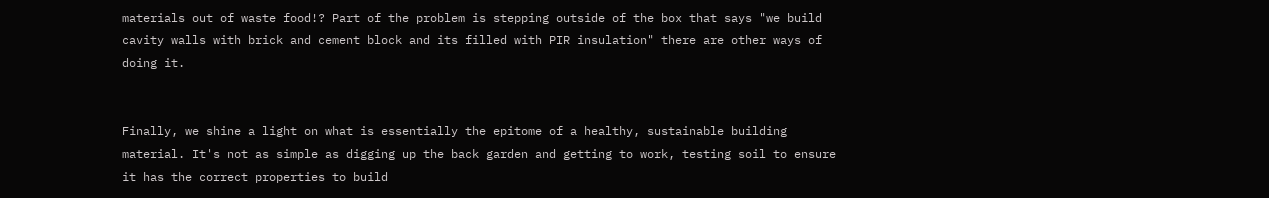materials out of waste food!? Part of the problem is stepping outside of the box that says "we build cavity walls with brick and cement block and its filled with PIR insulation" there are other ways of doing it.


Finally, we shine a light on what is essentially the epitome of a healthy, sustainable building material. It's not as simple as digging up the back garden and getting to work, testing soil to ensure it has the correct properties to build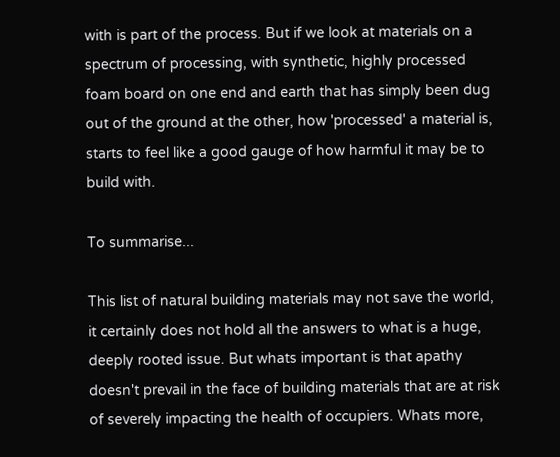with is part of the process. But if we look at materials on a spectrum of processing, with synthetic, highly processed foam board on one end and earth that has simply been dug out of the ground at the other, how 'processed' a material is, starts to feel like a good gauge of how harmful it may be to build with.

To summarise...

This list of natural building materials may not save the world, it certainly does not hold all the answers to what is a huge, deeply rooted issue. But whats important is that apathy doesn't prevail in the face of building materials that are at risk of severely impacting the health of occupiers. Whats more,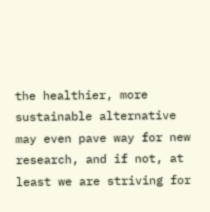the healthier, more sustainable alternative may even pave way for new research, and if not, at least we are striving for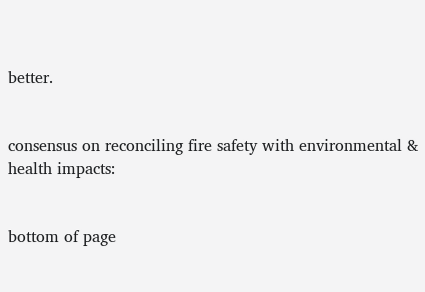better.


consensus on reconciling fire safety with environmental & health impacts:


bottom of page